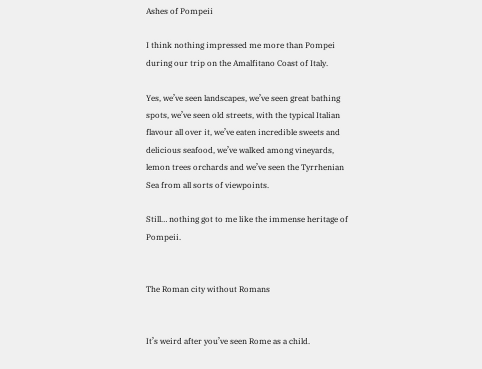Ashes of Pompeii

I think nothing impressed me more than Pompei during our trip on the Amalfitano Coast of Italy.

Yes, we’ve seen landscapes, we’ve seen great bathing spots, we’ve seen old streets, with the typical Italian flavour all over it, we’ve eaten incredible sweets and delicious seafood, we’ve walked among vineyards, lemon trees orchards and we’ve seen the Tyrrhenian Sea from all sorts of viewpoints.

Still… nothing got to me like the immense heritage of Pompeii.


The Roman city without Romans


It’s weird after you’ve seen Rome as a child.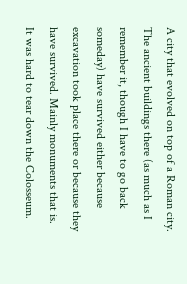A city that evolved on top of a Roman city. The ancient buildings there (as much as I remember it, though I have to go back someday) have survived either because excavation took place there or because they have survived. Mainly monuments that is. It was hard to tear down the Colosseum.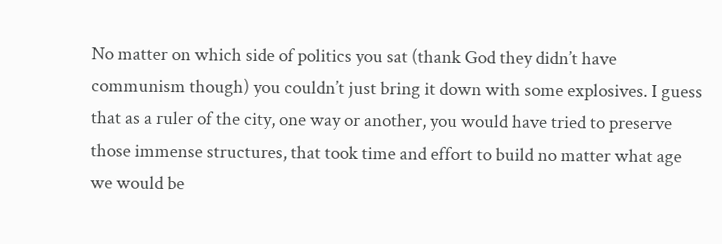No matter on which side of politics you sat (thank God they didn’t have communism though) you couldn’t just bring it down with some explosives. I guess that as a ruler of the city, one way or another, you would have tried to preserve those immense structures, that took time and effort to build no matter what age we would be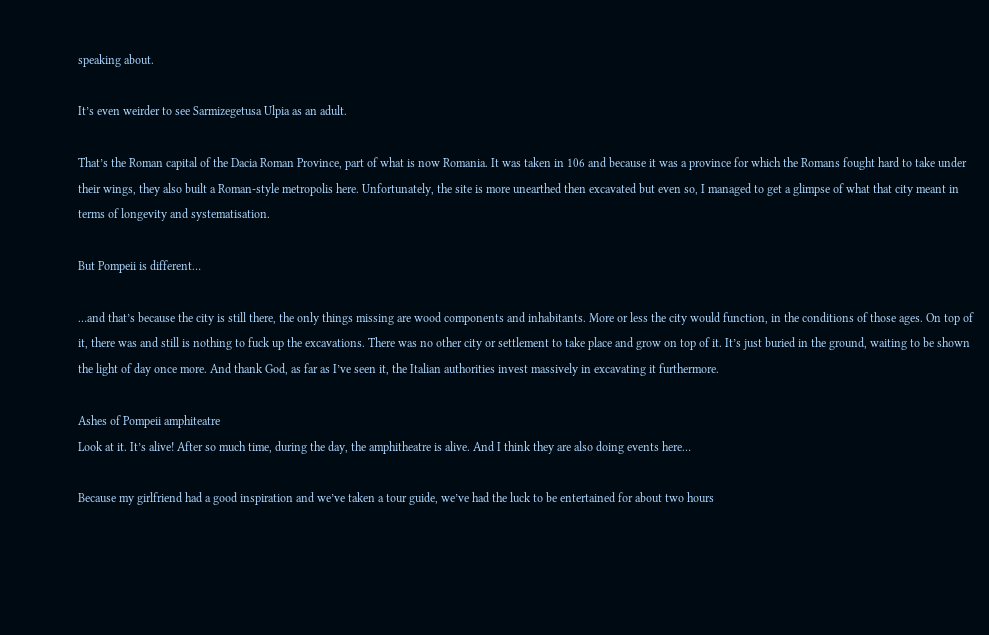speaking about.

It’s even weirder to see Sarmizegetusa Ulpia as an adult.

That’s the Roman capital of the Dacia Roman Province, part of what is now Romania. It was taken in 106 and because it was a province for which the Romans fought hard to take under their wings, they also built a Roman-style metropolis here. Unfortunately, the site is more unearthed then excavated but even so, I managed to get a glimpse of what that city meant in terms of longevity and systematisation.

But Pompeii is different…

…and that’s because the city is still there, the only things missing are wood components and inhabitants. More or less the city would function, in the conditions of those ages. On top of it, there was and still is nothing to fuck up the excavations. There was no other city or settlement to take place and grow on top of it. It’s just buried in the ground, waiting to be shown the light of day once more. And thank God, as far as I’ve seen it, the Italian authorities invest massively in excavating it furthermore.

Ashes of Pompeii amphiteatre
Look at it. It’s alive! After so much time, during the day, the amphitheatre is alive. And I think they are also doing events here…

Because my girlfriend had a good inspiration and we’ve taken a tour guide, we’ve had the luck to be entertained for about two hours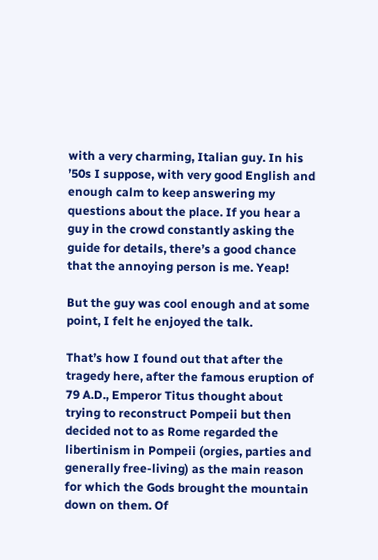with a very charming, Italian guy. In his ’50s I suppose, with very good English and enough calm to keep answering my questions about the place. If you hear a guy in the crowd constantly asking the guide for details, there’s a good chance that the annoying person is me. Yeap!

But the guy was cool enough and at some point, I felt he enjoyed the talk.

That’s how I found out that after the tragedy here, after the famous eruption of 79 A.D., Emperor Titus thought about trying to reconstruct Pompeii but then decided not to as Rome regarded the libertinism in Pompeii (orgies, parties and generally free-living) as the main reason for which the Gods brought the mountain down on them. Of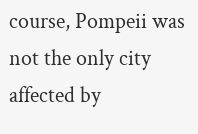course, Pompeii was not the only city affected by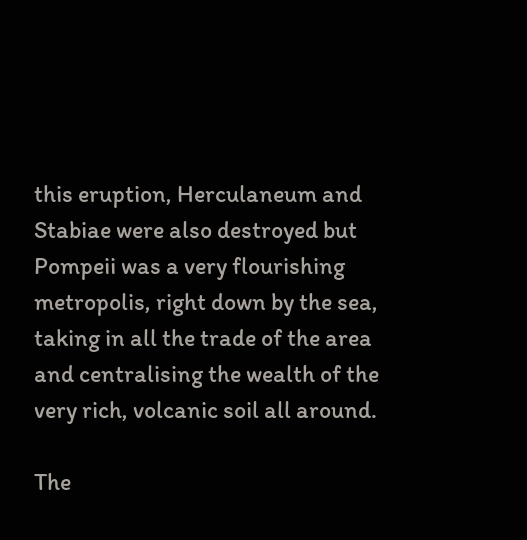this eruption, Herculaneum and Stabiae were also destroyed but Pompeii was a very flourishing metropolis, right down by the sea, taking in all the trade of the area and centralising the wealth of the very rich, volcanic soil all around.

The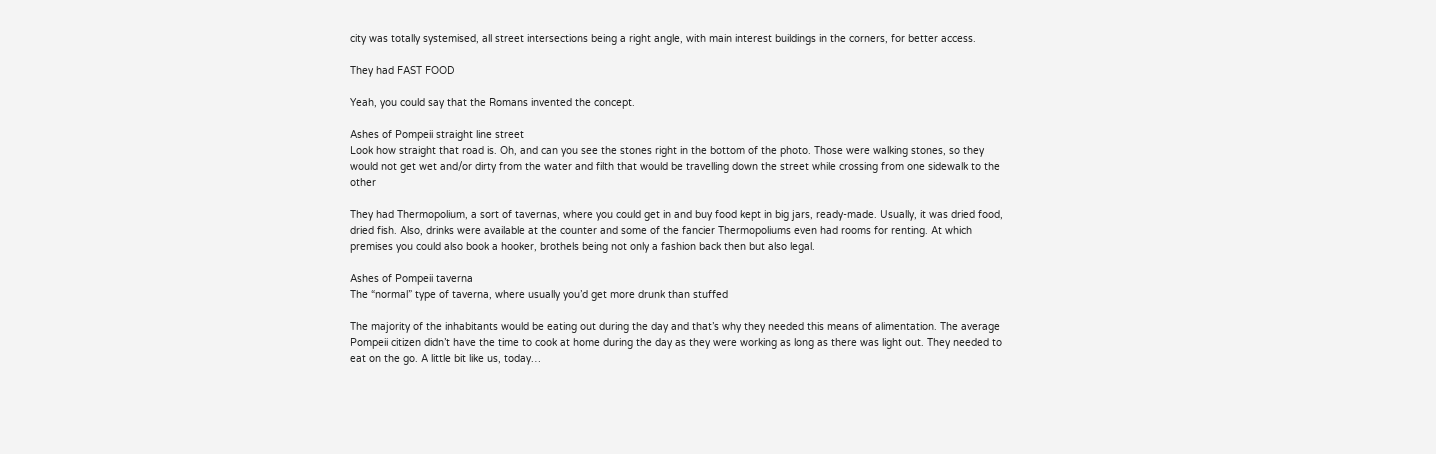city was totally systemised, all street intersections being a right angle, with main interest buildings in the corners, for better access.

They had FAST FOOD

Yeah, you could say that the Romans invented the concept.

Ashes of Pompeii straight line street
Look how straight that road is. Oh, and can you see the stones right in the bottom of the photo. Those were walking stones, so they would not get wet and/or dirty from the water and filth that would be travelling down the street while crossing from one sidewalk to the other

They had Thermopolium, a sort of tavernas, where you could get in and buy food kept in big jars, ready-made. Usually, it was dried food, dried fish. Also, drinks were available at the counter and some of the fancier Thermopoliums even had rooms for renting. At which premises you could also book a hooker, brothels being not only a fashion back then but also legal.

Ashes of Pompeii taverna
The “normal” type of taverna, where usually you’d get more drunk than stuffed

The majority of the inhabitants would be eating out during the day and that’s why they needed this means of alimentation. The average Pompeii citizen didn’t have the time to cook at home during the day as they were working as long as there was light out. They needed to eat on the go. A little bit like us, today…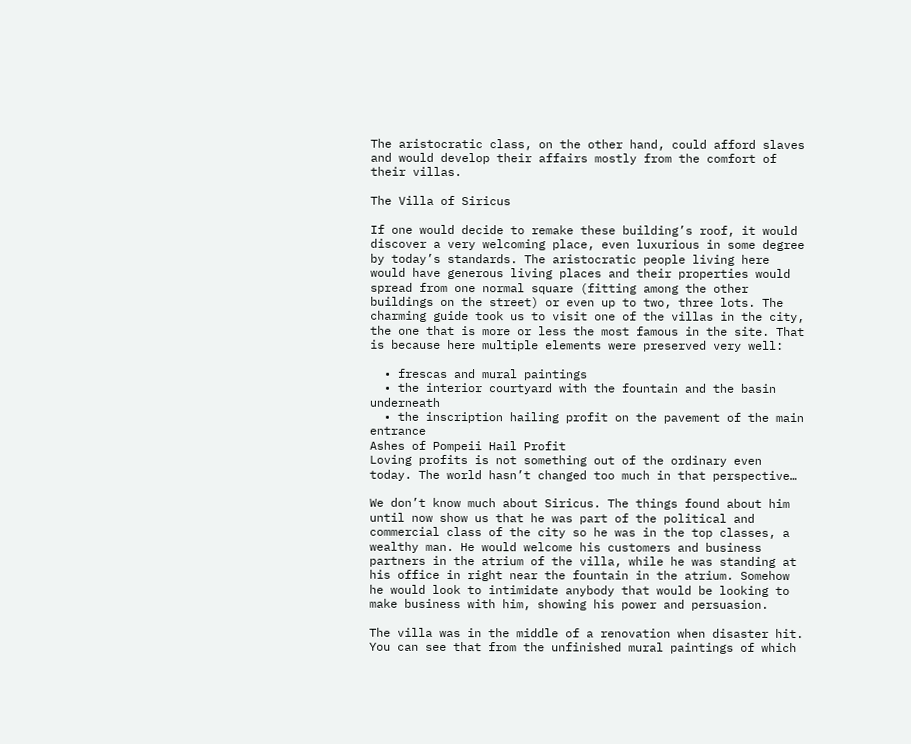The aristocratic class, on the other hand, could afford slaves and would develop their affairs mostly from the comfort of their villas.

The Villa of Siricus

If one would decide to remake these building’s roof, it would discover a very welcoming place, even luxurious in some degree by today’s standards. The aristocratic people living here would have generous living places and their properties would spread from one normal square (fitting among the other buildings on the street) or even up to two, three lots. The charming guide took us to visit one of the villas in the city, the one that is more or less the most famous in the site. That is because here multiple elements were preserved very well:

  • frescas and mural paintings
  • the interior courtyard with the fountain and the basin underneath
  • the inscription hailing profit on the pavement of the main entrance
Ashes of Pompeii Hail Profit
Loving profits is not something out of the ordinary even today. The world hasn’t changed too much in that perspective…

We don’t know much about Siricus. The things found about him until now show us that he was part of the political and commercial class of the city so he was in the top classes, a wealthy man. He would welcome his customers and business partners in the atrium of the villa, while he was standing at his office in right near the fountain in the atrium. Somehow he would look to intimidate anybody that would be looking to make business with him, showing his power and persuasion.

The villa was in the middle of a renovation when disaster hit. You can see that from the unfinished mural paintings of which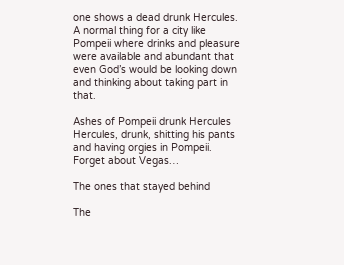one shows a dead drunk Hercules. A normal thing for a city like Pompeii where drinks and pleasure were available and abundant that even God’s would be looking down and thinking about taking part in that.

Ashes of Pompeii drunk Hercules
Hercules, drunk, shitting his pants and having orgies in Pompeii. Forget about Vegas…

The ones that stayed behind

The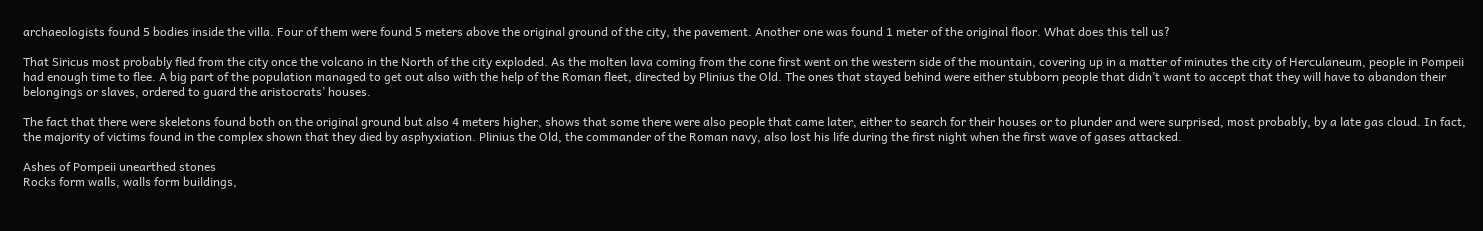archaeologists found 5 bodies inside the villa. Four of them were found 5 meters above the original ground of the city, the pavement. Another one was found 1 meter of the original floor. What does this tell us?

That Siricus most probably fled from the city once the volcano in the North of the city exploded. As the molten lava coming from the cone first went on the western side of the mountain, covering up in a matter of minutes the city of Herculaneum, people in Pompeii had enough time to flee. A big part of the population managed to get out also with the help of the Roman fleet, directed by Plinius the Old. The ones that stayed behind were either stubborn people that didn’t want to accept that they will have to abandon their belongings or slaves, ordered to guard the aristocrats’ houses.

The fact that there were skeletons found both on the original ground but also 4 meters higher, shows that some there were also people that came later, either to search for their houses or to plunder and were surprised, most probably, by a late gas cloud. In fact, the majority of victims found in the complex shown that they died by asphyxiation. Plinius the Old, the commander of the Roman navy, also lost his life during the first night when the first wave of gases attacked.

Ashes of Pompeii unearthed stones
Rocks form walls, walls form buildings,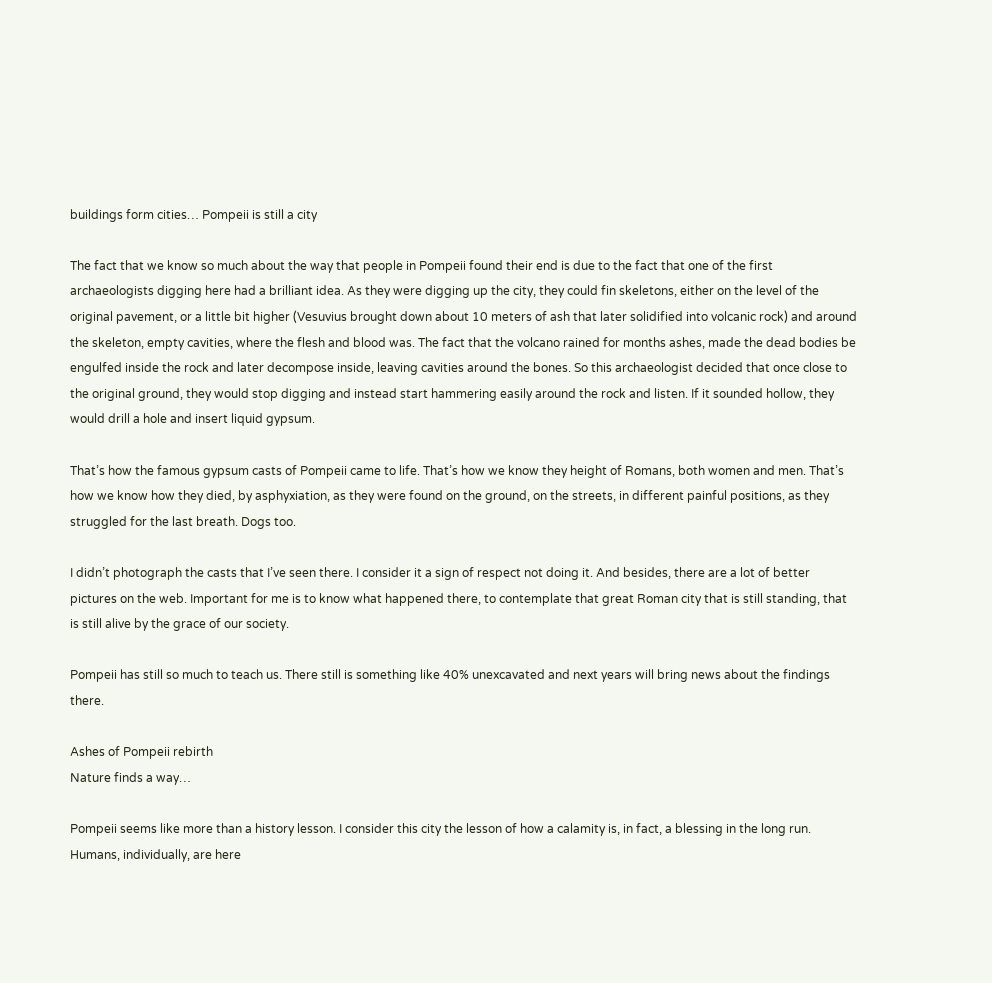buildings form cities… Pompeii is still a city

The fact that we know so much about the way that people in Pompeii found their end is due to the fact that one of the first archaeologists digging here had a brilliant idea. As they were digging up the city, they could fin skeletons, either on the level of the original pavement, or a little bit higher (Vesuvius brought down about 10 meters of ash that later solidified into volcanic rock) and around the skeleton, empty cavities, where the flesh and blood was. The fact that the volcano rained for months ashes, made the dead bodies be engulfed inside the rock and later decompose inside, leaving cavities around the bones. So this archaeologist decided that once close to the original ground, they would stop digging and instead start hammering easily around the rock and listen. If it sounded hollow, they would drill a hole and insert liquid gypsum.

That’s how the famous gypsum casts of Pompeii came to life. That’s how we know they height of Romans, both women and men. That’s how we know how they died, by asphyxiation, as they were found on the ground, on the streets, in different painful positions, as they struggled for the last breath. Dogs too.

I didn’t photograph the casts that I’ve seen there. I consider it a sign of respect not doing it. And besides, there are a lot of better pictures on the web. Important for me is to know what happened there, to contemplate that great Roman city that is still standing, that is still alive by the grace of our society.

Pompeii has still so much to teach us. There still is something like 40% unexcavated and next years will bring news about the findings there.

Ashes of Pompeii rebirth
Nature finds a way…

Pompeii seems like more than a history lesson. I consider this city the lesson of how a calamity is, in fact, a blessing in the long run. Humans, individually, are here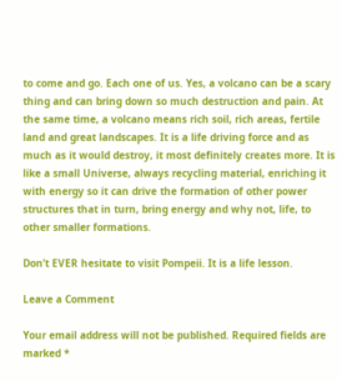to come and go. Each one of us. Yes, a volcano can be a scary thing and can bring down so much destruction and pain. At the same time, a volcano means rich soil, rich areas, fertile land and great landscapes. It is a life driving force and as much as it would destroy, it most definitely creates more. It is like a small Universe, always recycling material, enriching it with energy so it can drive the formation of other power structures that in turn, bring energy and why not, life, to other smaller formations.

Don’t EVER hesitate to visit Pompeii. It is a life lesson.

Leave a Comment

Your email address will not be published. Required fields are marked *